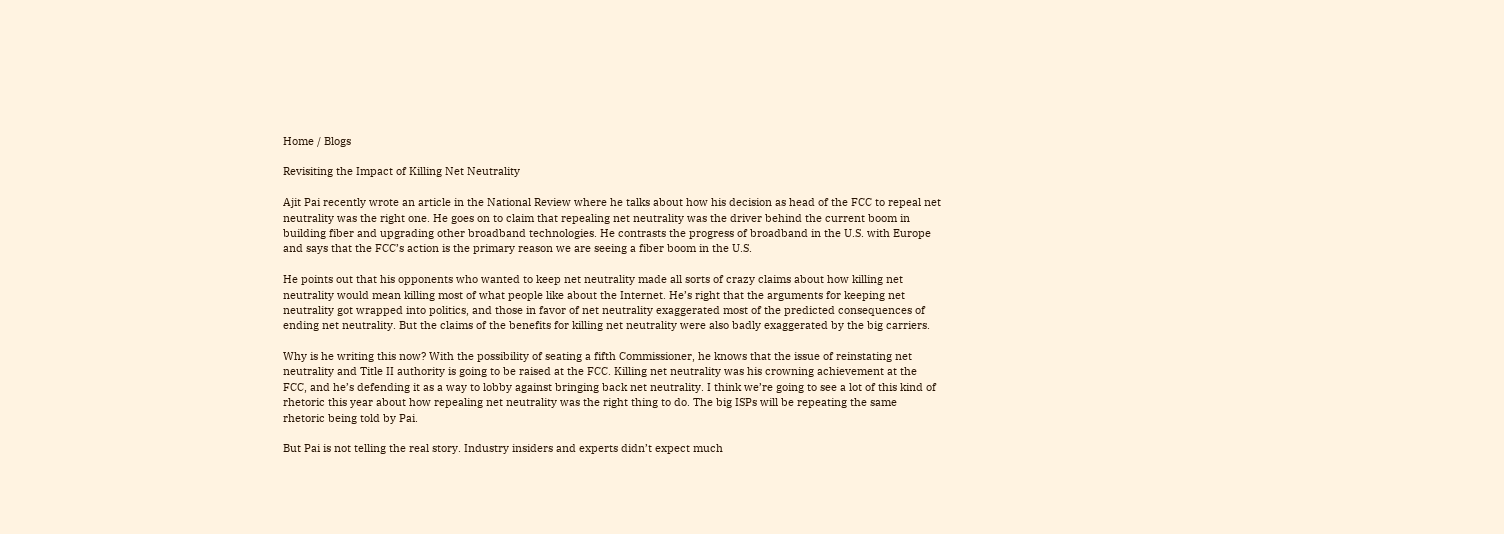Home / Blogs

Revisiting the Impact of Killing Net Neutrality

Ajit Pai recently wrote an article in the National Review where he talks about how his decision as head of the FCC to repeal net neutrality was the right one. He goes on to claim that repealing net neutrality was the driver behind the current boom in building fiber and upgrading other broadband technologies. He contrasts the progress of broadband in the U.S. with Europe and says that the FCC’s action is the primary reason we are seeing a fiber boom in the U.S.

He points out that his opponents who wanted to keep net neutrality made all sorts of crazy claims about how killing net neutrality would mean killing most of what people like about the Internet. He’s right that the arguments for keeping net neutrality got wrapped into politics, and those in favor of net neutrality exaggerated most of the predicted consequences of ending net neutrality. But the claims of the benefits for killing net neutrality were also badly exaggerated by the big carriers.

Why is he writing this now? With the possibility of seating a fifth Commissioner, he knows that the issue of reinstating net neutrality and Title II authority is going to be raised at the FCC. Killing net neutrality was his crowning achievement at the FCC, and he’s defending it as a way to lobby against bringing back net neutrality. I think we’re going to see a lot of this kind of rhetoric this year about how repealing net neutrality was the right thing to do. The big ISPs will be repeating the same rhetoric being told by Pai.

But Pai is not telling the real story. Industry insiders and experts didn’t expect much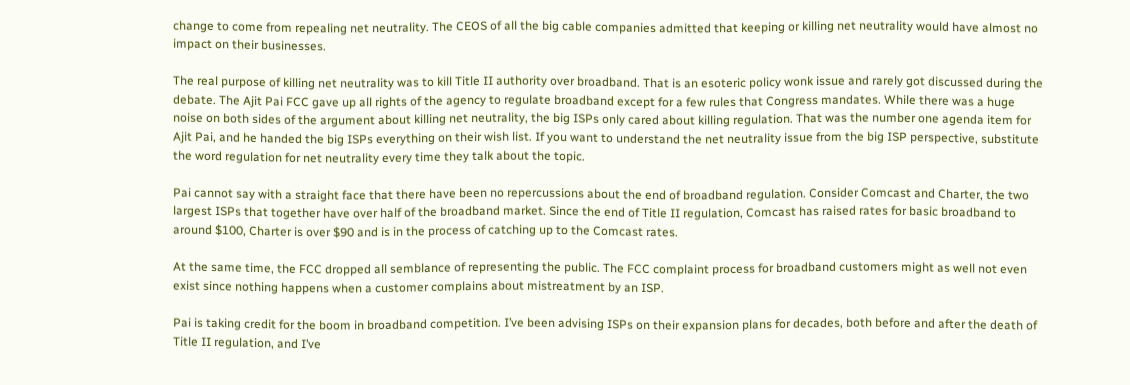change to come from repealing net neutrality. The CEOS of all the big cable companies admitted that keeping or killing net neutrality would have almost no impact on their businesses.

The real purpose of killing net neutrality was to kill Title II authority over broadband. That is an esoteric policy wonk issue and rarely got discussed during the debate. The Ajit Pai FCC gave up all rights of the agency to regulate broadband except for a few rules that Congress mandates. While there was a huge noise on both sides of the argument about killing net neutrality, the big ISPs only cared about killing regulation. That was the number one agenda item for Ajit Pai, and he handed the big ISPs everything on their wish list. If you want to understand the net neutrality issue from the big ISP perspective, substitute the word regulation for net neutrality every time they talk about the topic.

Pai cannot say with a straight face that there have been no repercussions about the end of broadband regulation. Consider Comcast and Charter, the two largest ISPs that together have over half of the broadband market. Since the end of Title II regulation, Comcast has raised rates for basic broadband to around $100, Charter is over $90 and is in the process of catching up to the Comcast rates.

At the same time, the FCC dropped all semblance of representing the public. The FCC complaint process for broadband customers might as well not even exist since nothing happens when a customer complains about mistreatment by an ISP.

Pai is taking credit for the boom in broadband competition. I’ve been advising ISPs on their expansion plans for decades, both before and after the death of Title II regulation, and I’ve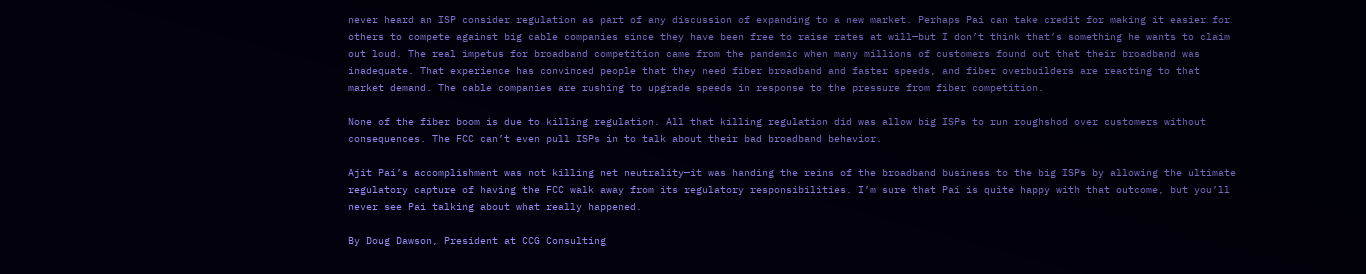never heard an ISP consider regulation as part of any discussion of expanding to a new market. Perhaps Pai can take credit for making it easier for others to compete against big cable companies since they have been free to raise rates at will—but I don’t think that’s something he wants to claim out loud. The real impetus for broadband competition came from the pandemic when many millions of customers found out that their broadband was inadequate. That experience has convinced people that they need fiber broadband and faster speeds, and fiber overbuilders are reacting to that market demand. The cable companies are rushing to upgrade speeds in response to the pressure from fiber competition.

None of the fiber boom is due to killing regulation. All that killing regulation did was allow big ISPs to run roughshod over customers without consequences. The FCC can’t even pull ISPs in to talk about their bad broadband behavior.

Ajit Pai’s accomplishment was not killing net neutrality—it was handing the reins of the broadband business to the big ISPs by allowing the ultimate regulatory capture of having the FCC walk away from its regulatory responsibilities. I’m sure that Pai is quite happy with that outcome, but you’ll never see Pai talking about what really happened.

By Doug Dawson, President at CCG Consulting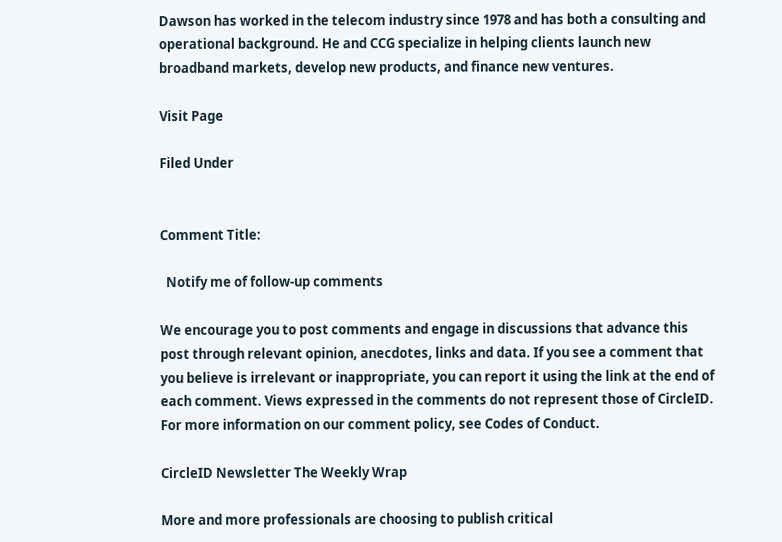Dawson has worked in the telecom industry since 1978 and has both a consulting and operational background. He and CCG specialize in helping clients launch new broadband markets, develop new products, and finance new ventures.

Visit Page

Filed Under


Comment Title:

  Notify me of follow-up comments

We encourage you to post comments and engage in discussions that advance this post through relevant opinion, anecdotes, links and data. If you see a comment that you believe is irrelevant or inappropriate, you can report it using the link at the end of each comment. Views expressed in the comments do not represent those of CircleID. For more information on our comment policy, see Codes of Conduct.

CircleID Newsletter The Weekly Wrap

More and more professionals are choosing to publish critical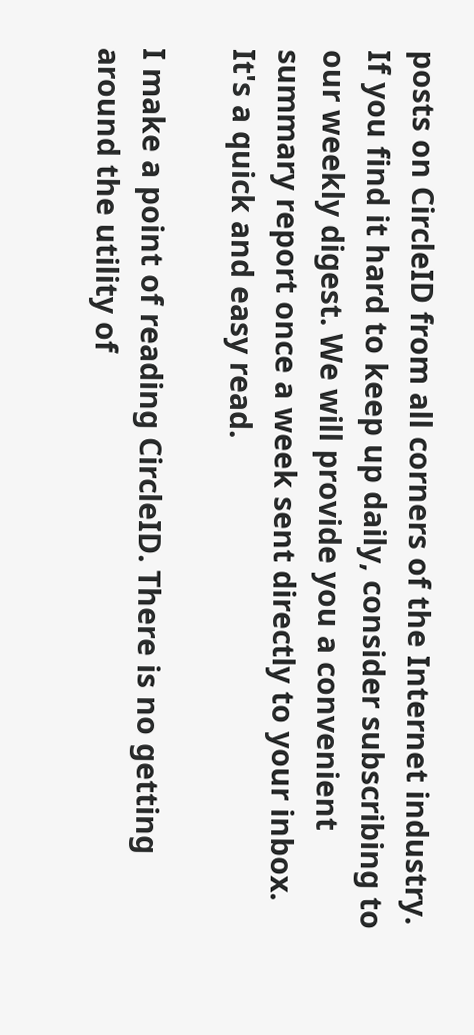posts on CircleID from all corners of the Internet industry. If you find it hard to keep up daily, consider subscribing to our weekly digest. We will provide you a convenient summary report once a week sent directly to your inbox. It's a quick and easy read.

I make a point of reading CircleID. There is no getting around the utility of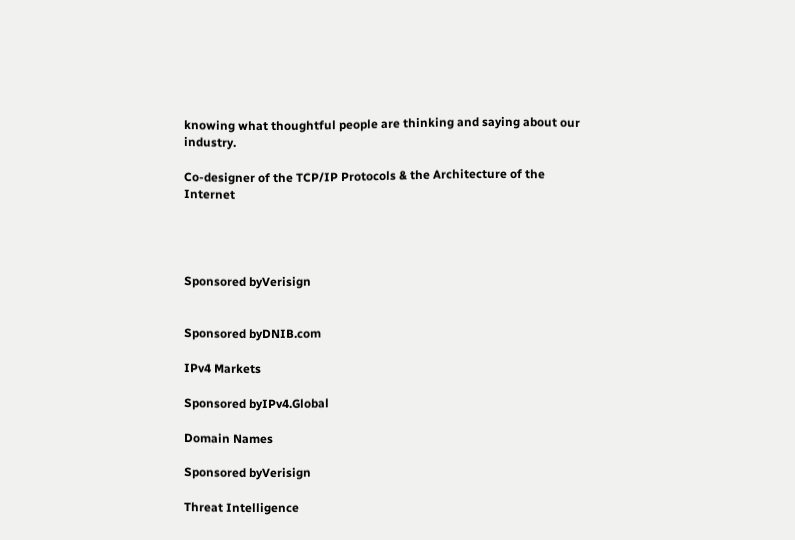knowing what thoughtful people are thinking and saying about our industry.

Co-designer of the TCP/IP Protocols & the Architecture of the Internet




Sponsored byVerisign


Sponsored byDNIB.com

IPv4 Markets

Sponsored byIPv4.Global

Domain Names

Sponsored byVerisign

Threat Intelligence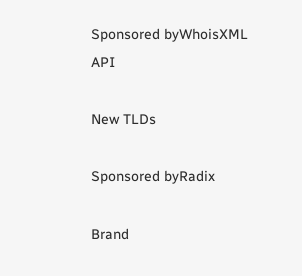Sponsored byWhoisXML API

New TLDs

Sponsored byRadix

Brand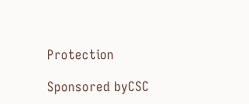Protection

Sponsored byCSC